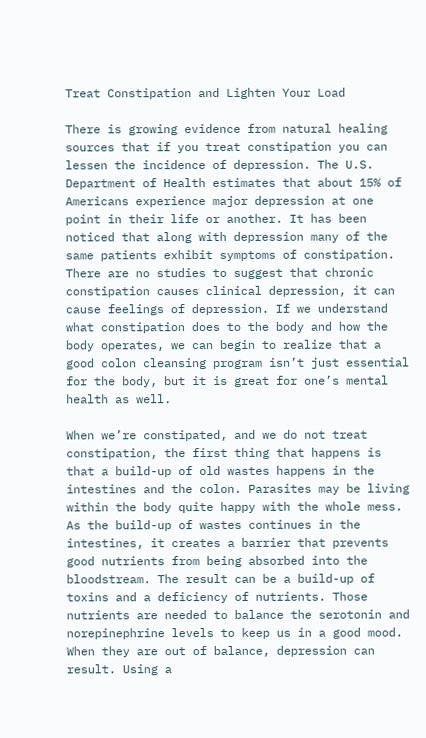Treat Constipation and Lighten Your Load

There is growing evidence from natural healing sources that if you treat constipation you can lessen the incidence of depression. The U.S. Department of Health estimates that about 15% of Americans experience major depression at one point in their life or another. It has been noticed that along with depression many of the same patients exhibit symptoms of constipation. There are no studies to suggest that chronic constipation causes clinical depression, it can cause feelings of depression. If we understand what constipation does to the body and how the body operates, we can begin to realize that a good colon cleansing program isn’t just essential for the body, but it is great for one’s mental health as well.

When we’re constipated, and we do not treat constipation, the first thing that happens is that a build-up of old wastes happens in the intestines and the colon. Parasites may be living within the body quite happy with the whole mess. As the build-up of wastes continues in the intestines, it creates a barrier that prevents good nutrients from being absorbed into the bloodstream. The result can be a build-up of toxins and a deficiency of nutrients. Those nutrients are needed to balance the serotonin and norepinephrine levels to keep us in a good mood. When they are out of balance, depression can result. Using a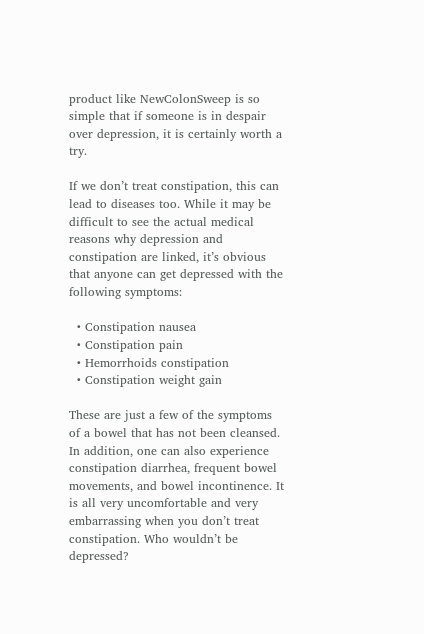product like NewColonSweep is so simple that if someone is in despair over depression, it is certainly worth a try.

If we don’t treat constipation, this can lead to diseases too. While it may be difficult to see the actual medical reasons why depression and constipation are linked, it’s obvious that anyone can get depressed with the following symptoms:

  • Constipation nausea
  • Constipation pain
  • Hemorrhoids constipation
  • Constipation weight gain

These are just a few of the symptoms of a bowel that has not been cleansed. In addition, one can also experience constipation diarrhea, frequent bowel movements, and bowel incontinence. It is all very uncomfortable and very embarrassing when you don’t treat constipation. Who wouldn’t be depressed?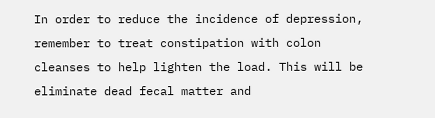In order to reduce the incidence of depression, remember to treat constipation with colon cleanses to help lighten the load. This will be eliminate dead fecal matter and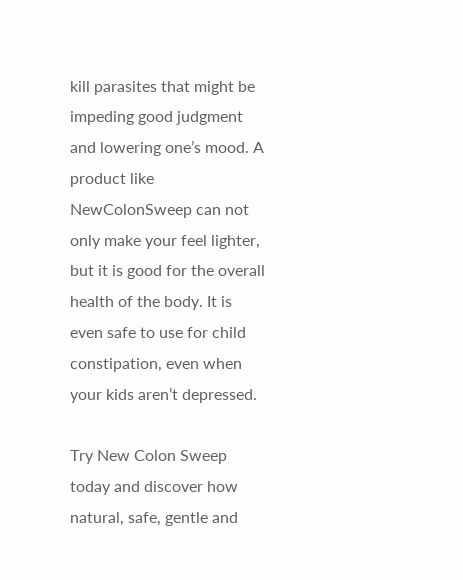kill parasites that might be impeding good judgment and lowering one’s mood. A product like NewColonSweep can not only make your feel lighter, but it is good for the overall health of the body. It is even safe to use for child constipation, even when your kids aren’t depressed.

Try New Colon Sweep today and discover how natural, safe, gentle and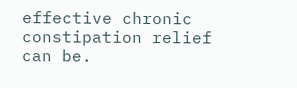effective chronic constipation relief can be.